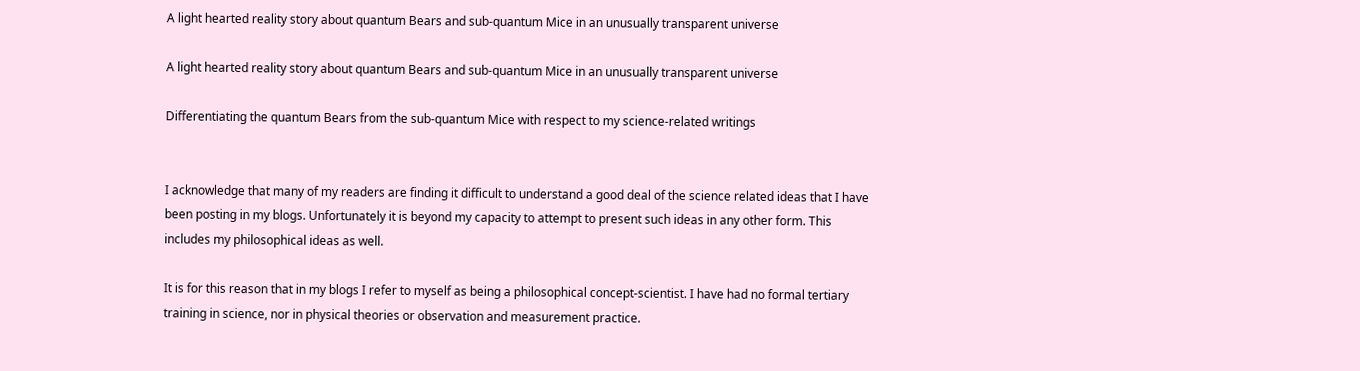A light hearted reality story about quantum Bears and sub-quantum Mice in an unusually transparent universe

A light hearted reality story about quantum Bears and sub-quantum Mice in an unusually transparent universe

Differentiating the quantum Bears from the sub-quantum Mice with respect to my science-related writings


I acknowledge that many of my readers are finding it difficult to understand a good deal of the science related ideas that I have been posting in my blogs. Unfortunately it is beyond my capacity to attempt to present such ideas in any other form. This includes my philosophical ideas as well.

It is for this reason that in my blogs I refer to myself as being a philosophical concept-scientist. I have had no formal tertiary training in science, nor in physical theories or observation and measurement practice.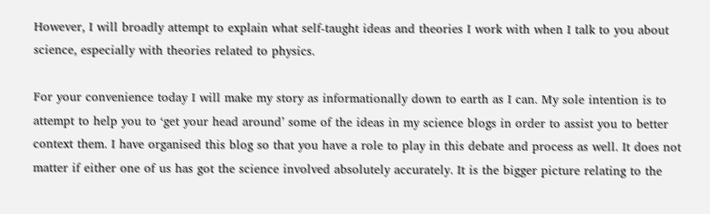However, I will broadly attempt to explain what self-taught ideas and theories I work with when I talk to you about science, especially with theories related to physics.

For your convenience today I will make my story as informationally down to earth as I can. My sole intention is to attempt to help you to ‘get your head around’ some of the ideas in my science blogs in order to assist you to better context them. I have organised this blog so that you have a role to play in this debate and process as well. It does not matter if either one of us has got the science involved absolutely accurately. It is the bigger picture relating to the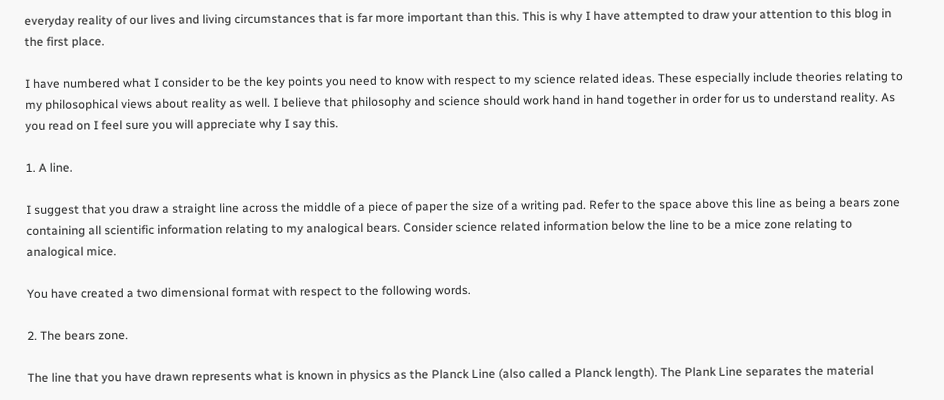everyday reality of our lives and living circumstances that is far more important than this. This is why I have attempted to draw your attention to this blog in the first place.

I have numbered what I consider to be the key points you need to know with respect to my science related ideas. These especially include theories relating to my philosophical views about reality as well. I believe that philosophy and science should work hand in hand together in order for us to understand reality. As you read on I feel sure you will appreciate why I say this.

1. A line.

I suggest that you draw a straight line across the middle of a piece of paper the size of a writing pad. Refer to the space above this line as being a bears zone containing all scientific information relating to my analogical bears. Consider science related information below the line to be a mice zone relating to analogical mice.

You have created a two dimensional format with respect to the following words.

2. The bears zone.

The line that you have drawn represents what is known in physics as the Planck Line (also called a Planck length). The Plank Line separates the material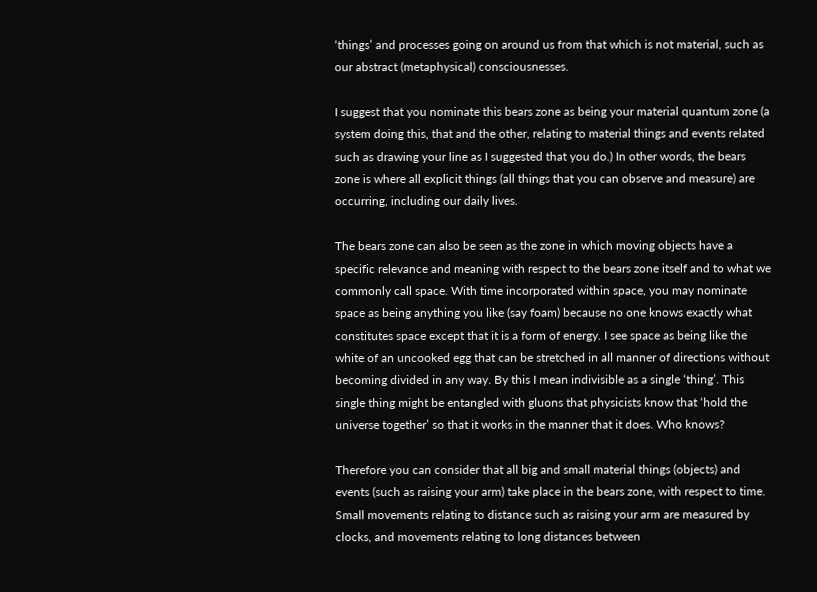‘things’ and processes going on around us from that which is not material, such as our abstract (metaphysical) consciousnesses.

I suggest that you nominate this bears zone as being your material quantum zone (a system doing this, that and the other, relating to material things and events related such as drawing your line as I suggested that you do.) In other words, the bears zone is where all explicit things (all things that you can observe and measure) are occurring, including our daily lives.

The bears zone can also be seen as the zone in which moving objects have a specific relevance and meaning with respect to the bears zone itself and to what we commonly call space. With time incorporated within space, you may nominate space as being anything you like (say foam) because no one knows exactly what constitutes space except that it is a form of energy. I see space as being like the white of an uncooked egg that can be stretched in all manner of directions without becoming divided in any way. By this I mean indivisible as a single ‘thing’. This single thing might be entangled with gluons that physicists know that ‘hold the universe together’ so that it works in the manner that it does. Who knows?

Therefore you can consider that all big and small material things (objects) and events (such as raising your arm) take place in the bears zone, with respect to time. Small movements relating to distance such as raising your arm are measured by clocks, and movements relating to long distances between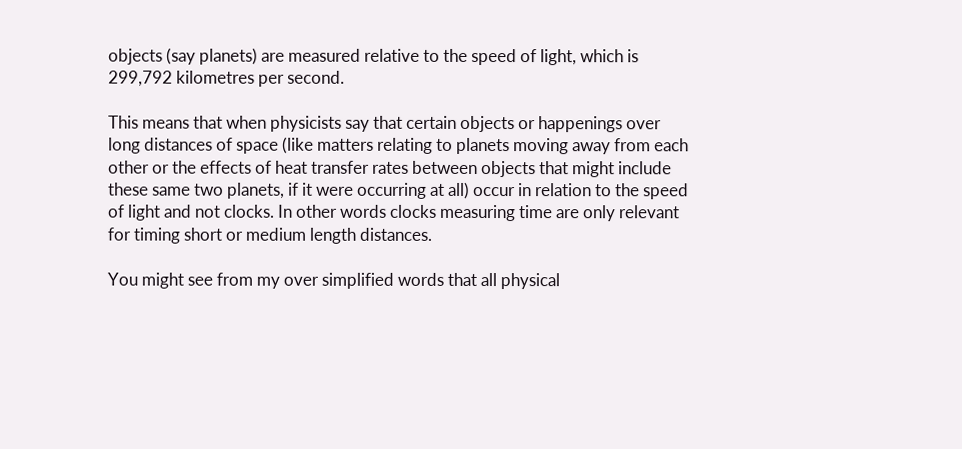objects (say planets) are measured relative to the speed of light, which is 299,792 kilometres per second.

This means that when physicists say that certain objects or happenings over long distances of space (like matters relating to planets moving away from each other or the effects of heat transfer rates between objects that might include these same two planets, if it were occurring at all) occur in relation to the speed of light and not clocks. In other words clocks measuring time are only relevant for timing short or medium length distances.

You might see from my over simplified words that all physical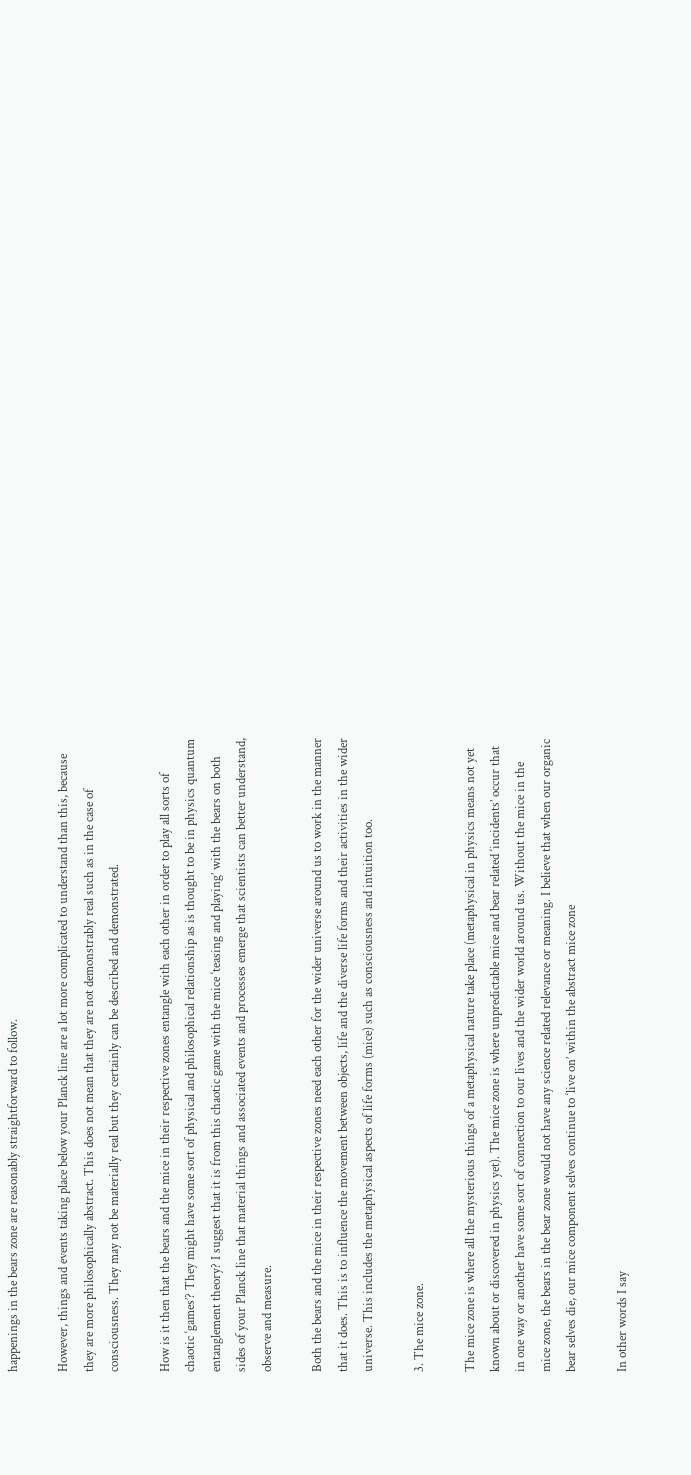happenings in the bears zone are reasonably straightforward to follow.

However, things and events taking place below your Planck line are a lot more complicated to understand than this, because they are more philosophically abstract. This does not mean that they are not demonstrably real such as in the case of consciousness. They may not be materially real but they certainly can be described and demonstrated.

How is it then that the bears and the mice in their respective zones entangle with each other in order to play all sorts of chaotic ‘games’? They might have some sort of physical and philosophical relationship as is thought to be in physics quantum entanglement theory? I suggest that it is from this chaotic game with the mice ‘teasing and playing’ with the bears on both sides of your Planck line that material things and associated events and processes emerge that scientists can better understand, observe and measure.

Both the bears and the mice in their respective zones need each other for the wider universe around us to work in the manner that it does. This is to influence the movement between objects, life and the diverse life forms and their activities in the wider universe. This includes the metaphysical aspects of life forms (mice) such as consciousness and intuition too.

3. The mice zone.

The mice zone is where all the mysterious things of a metaphysical nature take place (metaphysical in physics means not yet known about or discovered in physics yet). The mice zone is where unpredictable mice and bear related ‘incidents’ occur that in one way or another have some sort of connection to our lives and the wider world around us. Without the mice in the mice zone, the bears in the bear zone would not have any science related relevance or meaning. I believe that when our organic bear selves die, our mice component selves continue to ‘live on’ within the abstract mice zone

In other words I say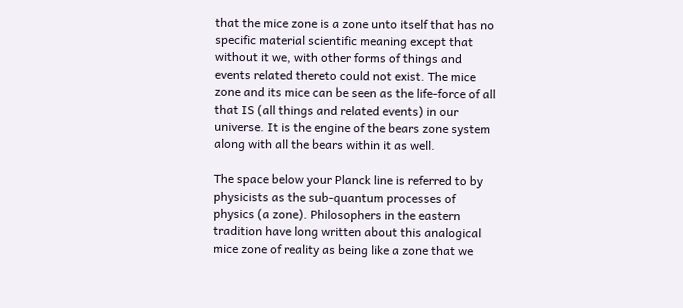that the mice zone is a zone unto itself that has no specific material scientific meaning except that without it we, with other forms of things and events related thereto could not exist. The mice zone and its mice can be seen as the life-force of all that IS (all things and related events) in our universe. It is the engine of the bears zone system along with all the bears within it as well.

The space below your Planck line is referred to by physicists as the sub-quantum processes of physics (a zone). Philosophers in the eastern tradition have long written about this analogical mice zone of reality as being like a zone that we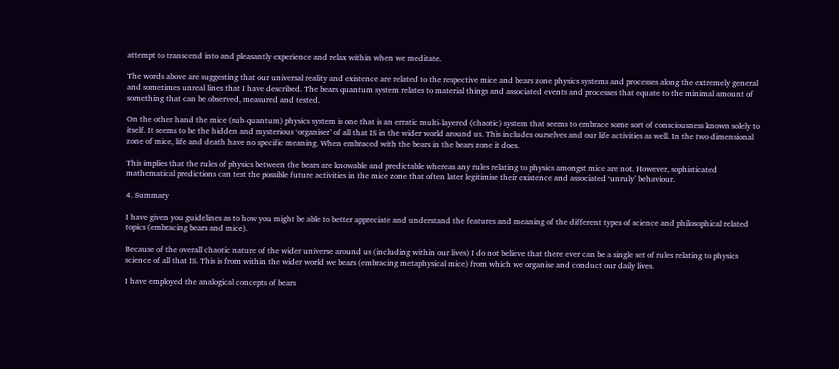attempt to transcend into and pleasantly experience and relax within when we meditate.

The words above are suggesting that our universal reality and existence are related to the respective mice and bears zone physics systems and processes along the extremely general and sometimes unreal lines that I have described. The bears quantum system relates to material things and associated events and processes that equate to the minimal amount of something that can be observed, measured and tested.

On the other hand the mice (sub-quantum) physics system is one that is an erratic multi-layered (chaotic) system that seems to embrace some sort of consciousness known solely to itself. It seems to be the hidden and mysterious ‘organiser’ of all that IS in the wider world around us. This includes ourselves and our life activities as well. In the two dimensional zone of mice, life and death have no specific meaning. When embraced with the bears in the bears zone it does.

This implies that the rules of physics between the bears are knowable and predictable whereas any rules relating to physics amongst mice are not. However, sophisticated mathematical predictions can test the possible future activities in the mice zone that often later legitimise their existence and associated ‘unruly’ behaviour.

4. Summary

I have given you guidelines as to how you might be able to better appreciate and understand the features and meaning of the different types of science and philosophical related topics (embracing bears and mice).

Because of the overall chaotic nature of the wider universe around us (including within our lives) I do not believe that there ever can be a single set of rules relating to physics science of all that IS. This is from within the wider world we bears (embracing metaphysical mice) from which we organise and conduct our daily lives.

I have employed the analogical concepts of bears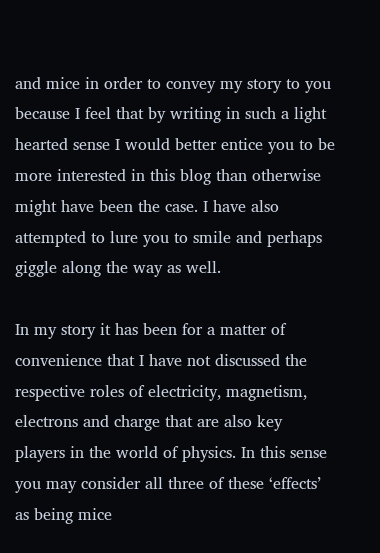and mice in order to convey my story to you because I feel that by writing in such a light hearted sense I would better entice you to be more interested in this blog than otherwise might have been the case. I have also attempted to lure you to smile and perhaps giggle along the way as well.

In my story it has been for a matter of convenience that I have not discussed the respective roles of electricity, magnetism, electrons and charge that are also key players in the world of physics. In this sense you may consider all three of these ‘effects’ as being mice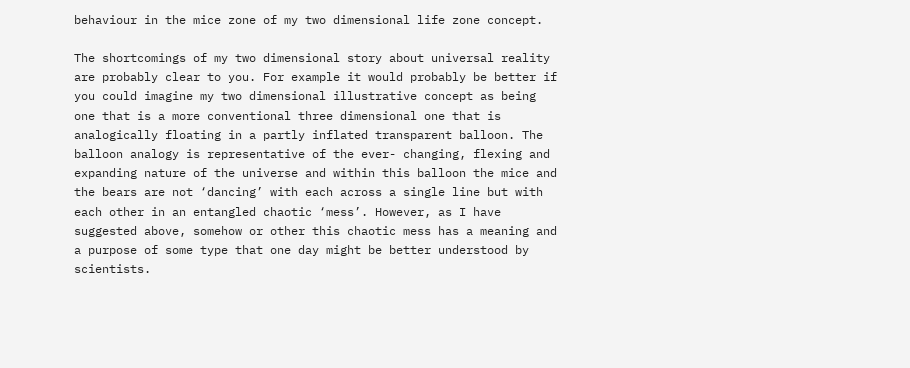behaviour in the mice zone of my two dimensional life zone concept.

The shortcomings of my two dimensional story about universal reality are probably clear to you. For example it would probably be better if you could imagine my two dimensional illustrative concept as being one that is a more conventional three dimensional one that is analogically floating in a partly inflated transparent balloon. The balloon analogy is representative of the ever- changing, flexing and expanding nature of the universe and within this balloon the mice and the bears are not ‘dancing’ with each across a single line but with each other in an entangled chaotic ‘mess’. However, as I have suggested above, somehow or other this chaotic mess has a meaning and a purpose of some type that one day might be better understood by scientists.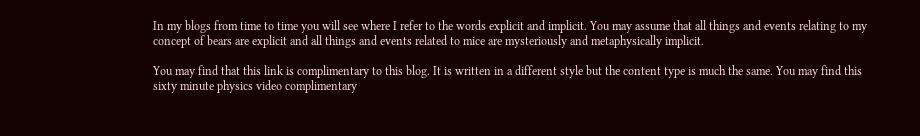In my blogs from time to time you will see where I refer to the words explicit and implicit. You may assume that all things and events relating to my concept of bears are explicit and all things and events related to mice are mysteriously and metaphysically implicit.

You may find that this link is complimentary to this blog. It is written in a different style but the content type is much the same. You may find this sixty minute physics video complimentary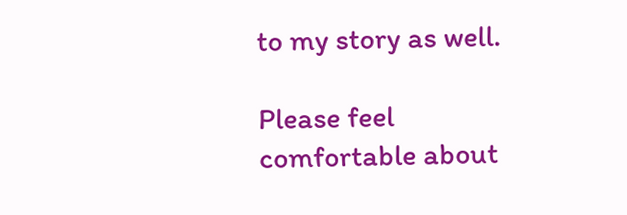to my story as well.

Please feel comfortable about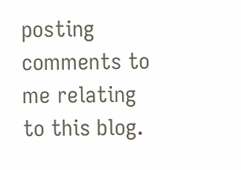posting comments to me relating to this blog.